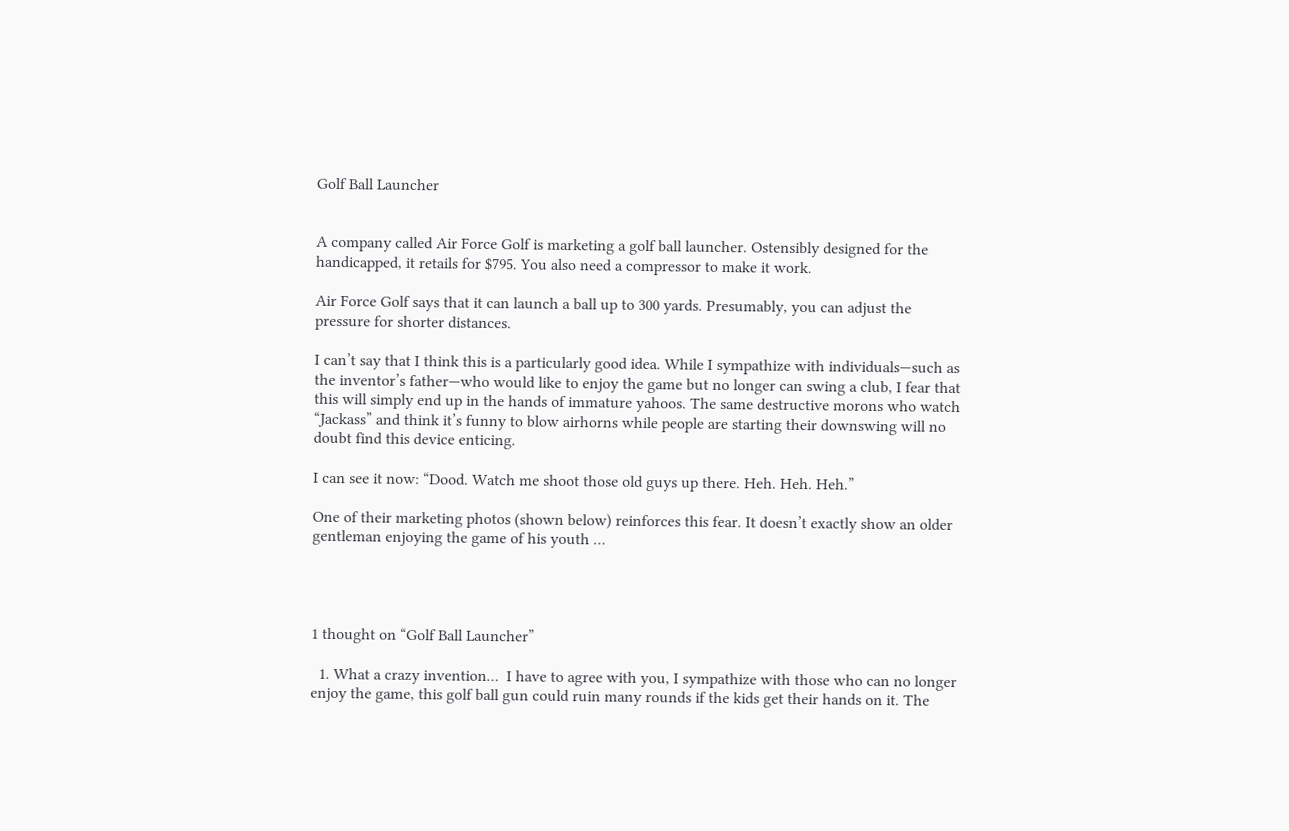Golf Ball Launcher


A company called Air Force Golf is marketing a golf ball launcher. Ostensibly designed for the handicapped, it retails for $795. You also need a compressor to make it work.

Air Force Golf says that it can launch a ball up to 300 yards. Presumably, you can adjust the pressure for shorter distances.

I can’t say that I think this is a particularly good idea. While I sympathize with individuals—such as the inventor’s father—who would like to enjoy the game but no longer can swing a club, I fear that this will simply end up in the hands of immature yahoos. The same destructive morons who watch “Jackass” and think it’s funny to blow airhorns while people are starting their downswing will no doubt find this device enticing.

I can see it now: “Dood. Watch me shoot those old guys up there. Heh. Heh. Heh.”

One of their marketing photos (shown below) reinforces this fear. It doesn’t exactly show an older gentleman enjoying the game of his youth …




1 thought on “Golf Ball Launcher”

  1. What a crazy invention…  I have to agree with you, I sympathize with those who can no longer enjoy the game, this golf ball gun could ruin many rounds if the kids get their hands on it. The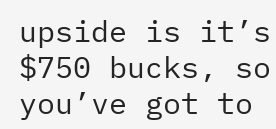upside is it’s $750 bucks, so you’ve got to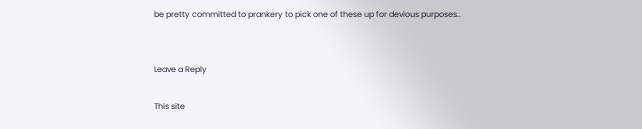be pretty committed to prankery to pick one of these up for devious purposes..


Leave a Reply

This site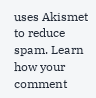uses Akismet to reduce spam. Learn how your comment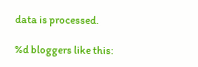data is processed.

%d bloggers like this: